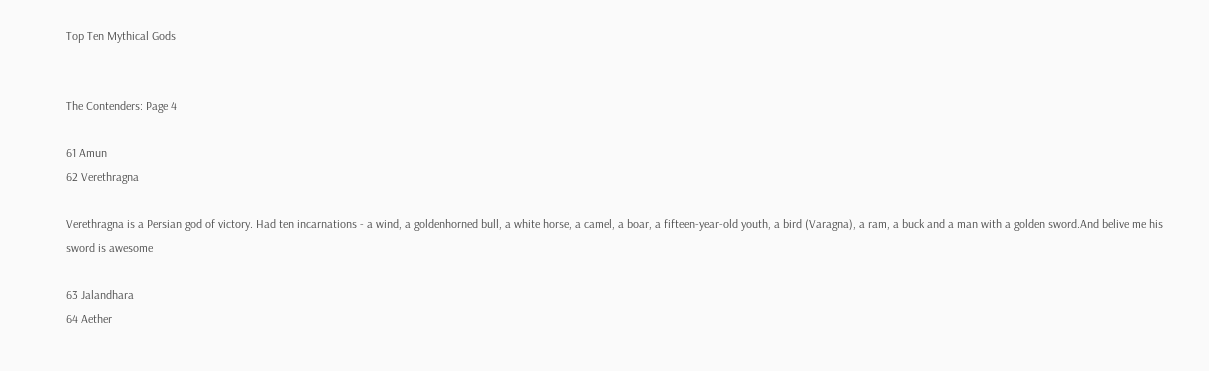Top Ten Mythical Gods


The Contenders: Page 4

61 Amun
62 Verethragna

Verethragna is a Persian god of victory. Had ten incarnations - a wind, a goldenhorned bull, a white horse, a camel, a boar, a fifteen-year-old youth, a bird (Varagna), a ram, a buck and a man with a golden sword.And belive me his sword is awesome

63 Jalandhara
64 Aether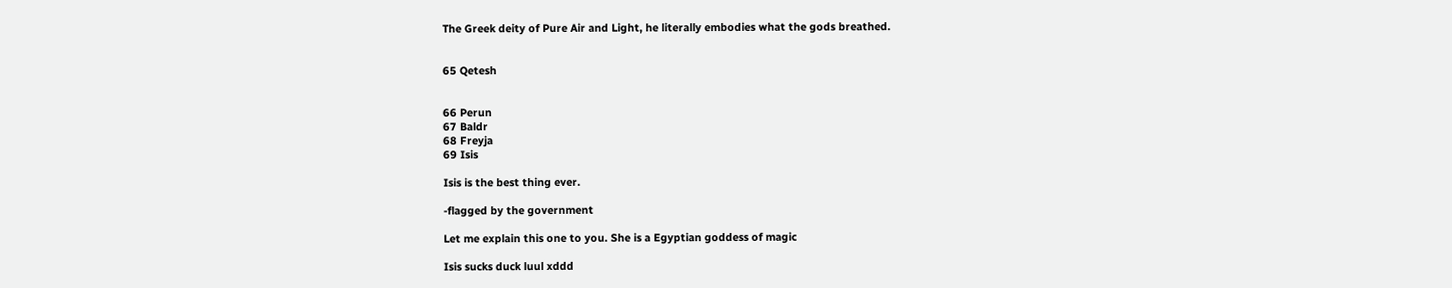The Greek deity of Pure Air and Light, he literally embodies what the gods breathed.


65 Qetesh


66 Perun
67 Baldr
68 Freyja
69 Isis

Isis is the best thing ever.

-flagged by the government

Let me explain this one to you. She is a Egyptian goddess of magic

Isis sucks duck luul xddd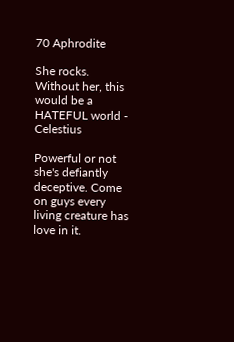70 Aphrodite

She rocks.
Without her, this would be a HATEFUL world - Celestius

Powerful or not she's defiantly deceptive. Come on guys every living creature has love in it.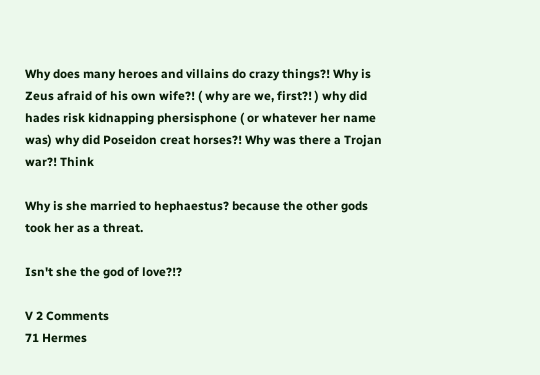Why does many heroes and villains do crazy things?! Why is Zeus afraid of his own wife?! ( why are we, first?! ) why did hades risk kidnapping phersisphone ( or whatever her name was) why did Poseidon creat horses?! Why was there a Trojan war?! Think

Why is she married to hephaestus? because the other gods took her as a threat.

Isn't she the god of love?!?

V 2 Comments
71 Hermes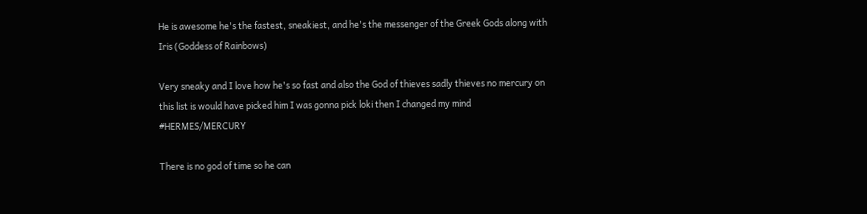He is awesome he's the fastest, sneakiest, and he's the messenger of the Greek Gods along with Iris (Goddess of Rainbows)

Very sneaky and I love how he's so fast and also the God of thieves sadly thieves no mercury on this list is would have picked him I was gonna pick loki then I changed my mind #HERMES/MERCURY

There is no god of time so he can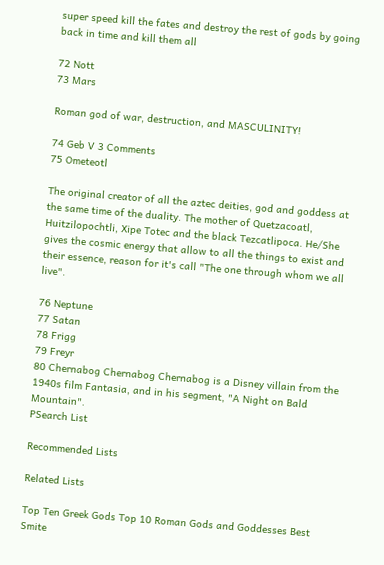super speed kill the fates and destroy the rest of gods by going back in time and kill them all

72 Nott
73 Mars

Roman god of war, destruction, and MASCULINITY!

74 Geb V 3 Comments
75 Ometeotl

The original creator of all the aztec deities, god and goddess at the same time of the duality. The mother of Quetzacoatl, Huitzilopochtli, Xipe Totec and the black Tezcatlipoca. He/She gives the cosmic energy that allow to all the things to exist and their essence, reason for it's call "The one through whom we all live".

76 Neptune
77 Satan
78 Frigg
79 Freyr
80 Chernabog Chernabog Chernabog is a Disney villain from the 1940s film Fantasia, and in his segment, "A Night on Bald Mountain".
PSearch List

Recommended Lists

Related Lists

Top Ten Greek Gods Top 10 Roman Gods and Goddesses Best Smite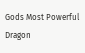Gods Most Powerful Dragon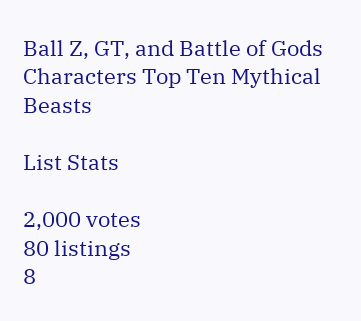Ball Z, GT, and Battle of Gods Characters Top Ten Mythical Beasts

List Stats

2,000 votes
80 listings
8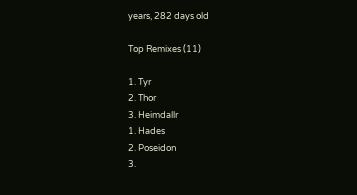years, 282 days old

Top Remixes (11)

1. Tyr
2. Thor
3. Heimdallr
1. Hades
2. Poseidon
3.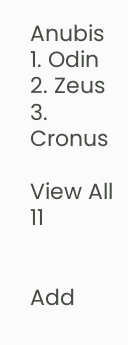Anubis
1. Odin
2. Zeus
3. Cronus

View All 11


Add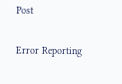Post

Error Reporting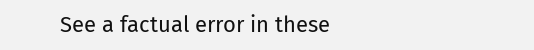See a factual error in these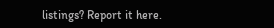listings? Report it here.